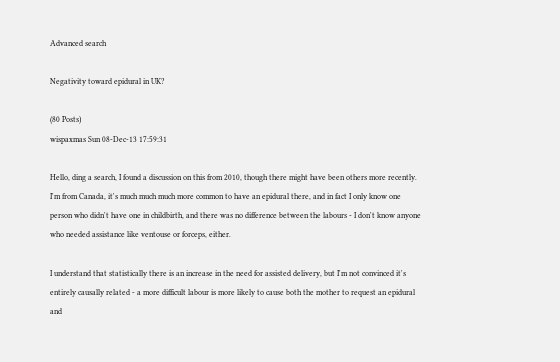Advanced search

Negativity toward epidural in UK?

(80 Posts)
wispaxmas Sun 08-Dec-13 17:59:31

Hello, ding a search, I found a discussion on this from 2010, though there might have been others more recently. I'm from Canada, it's much much much more common to have an epidural there, and in fact I only know one person who didn't have one in childbirth, and there was no difference between the labours - I don't know anyone who needed assistance like ventouse or forceps, either.

I understand that statistically there is an increase in the need for assisted delivery, but I'm not convinced it's entirely causally related - a more difficult labour is more likely to cause both the mother to request an epidural and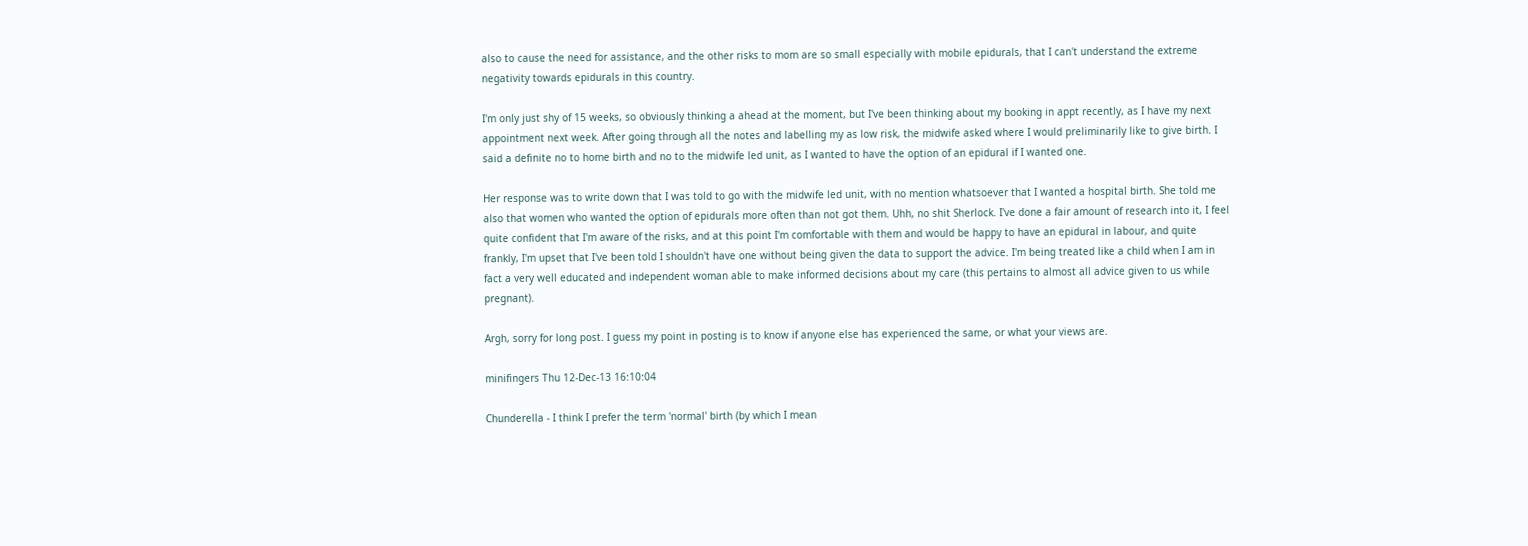also to cause the need for assistance, and the other risks to mom are so small especially with mobile epidurals, that I can't understand the extreme negativity towards epidurals in this country.

I'm only just shy of 15 weeks, so obviously thinking a ahead at the moment, but I've been thinking about my booking in appt recently, as I have my next appointment next week. After going through all the notes and labelling my as low risk, the midwife asked where I would preliminarily like to give birth. I said a definite no to home birth and no to the midwife led unit, as I wanted to have the option of an epidural if I wanted one.

Her response was to write down that I was told to go with the midwife led unit, with no mention whatsoever that I wanted a hospital birth. She told me also that women who wanted the option of epidurals more often than not got them. Uhh, no shit Sherlock. I've done a fair amount of research into it, I feel quite confident that I'm aware of the risks, and at this point I'm comfortable with them and would be happy to have an epidural in labour, and quite frankly, I'm upset that I've been told I shouldn't have one without being given the data to support the advice. I'm being treated like a child when I am in fact a very well educated and independent woman able to make informed decisions about my care (this pertains to almost all advice given to us while pregnant).

Argh, sorry for long post. I guess my point in posting is to know if anyone else has experienced the same, or what your views are.

minifingers Thu 12-Dec-13 16:10:04

Chunderella - I think I prefer the term 'normal' birth (by which I mean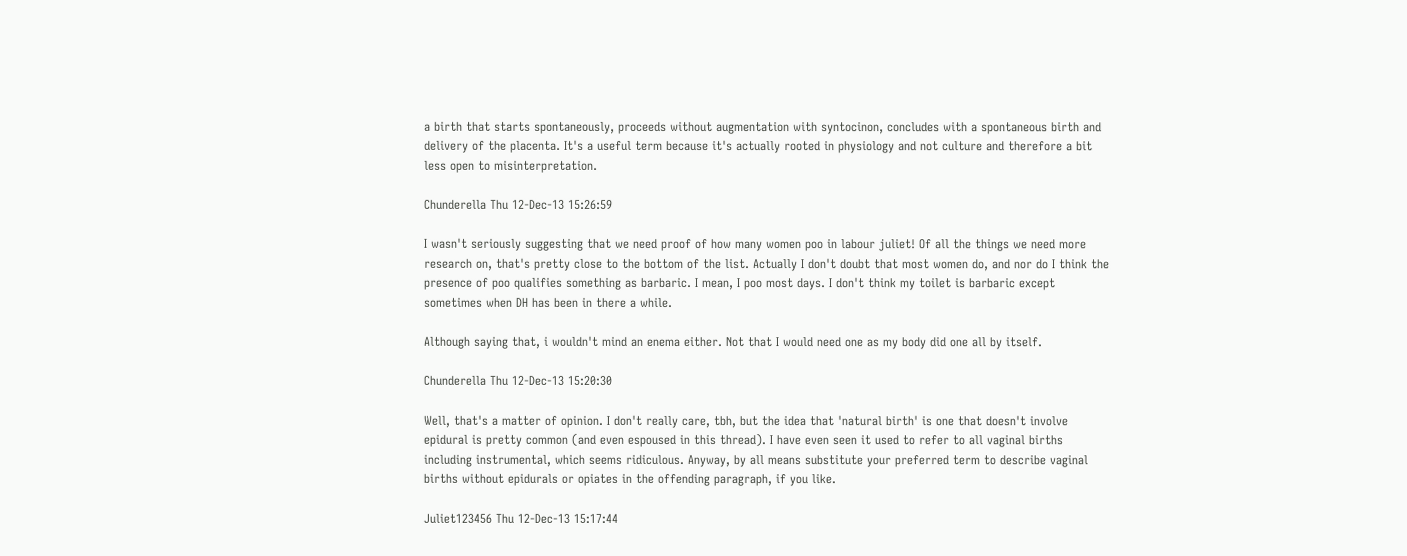a birth that starts spontaneously, proceeds without augmentation with syntocinon, concludes with a spontaneous birth and delivery of the placenta. It's a useful term because it's actually rooted in physiology and not culture and therefore a bit less open to misinterpretation.

Chunderella Thu 12-Dec-13 15:26:59

I wasn't seriously suggesting that we need proof of how many women poo in labour juliet! Of all the things we need more research on, that's pretty close to the bottom of the list. Actually I don't doubt that most women do, and nor do I think the presence of poo qualifies something as barbaric. I mean, I poo most days. I don't think my toilet is barbaric except sometimes when DH has been in there a while.

Although saying that, i wouldn't mind an enema either. Not that I would need one as my body did one all by itself.

Chunderella Thu 12-Dec-13 15:20:30

Well, that's a matter of opinion. I don't really care, tbh, but the idea that 'natural birth' is one that doesn't involve epidural is pretty common (and even espoused in this thread). I have even seen it used to refer to all vaginal births including instrumental, which seems ridiculous. Anyway, by all means substitute your preferred term to describe vaginal births without epidurals or opiates in the offending paragraph, if you like.

Juliet123456 Thu 12-Dec-13 15:17:44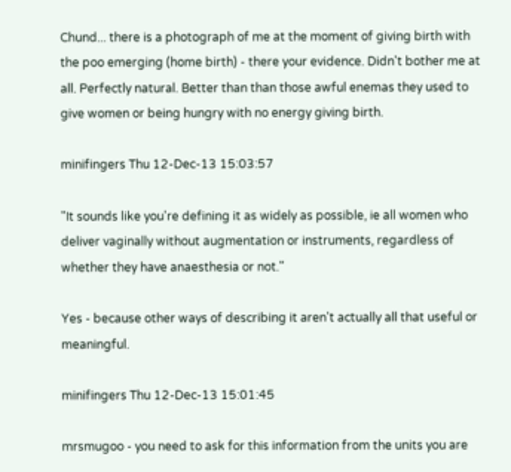Chund... there is a photograph of me at the moment of giving birth with the poo emerging (home birth) - there your evidence. Didn't bother me at all. Perfectly natural. Better than than those awful enemas they used to give women or being hungry with no energy giving birth.

minifingers Thu 12-Dec-13 15:03:57

"It sounds like you're defining it as widely as possible, ie all women who deliver vaginally without augmentation or instruments, regardless of whether they have anaesthesia or not."

Yes - because other ways of describing it aren't actually all that useful or meaningful.

minifingers Thu 12-Dec-13 15:01:45

mrsmugoo - you need to ask for this information from the units you are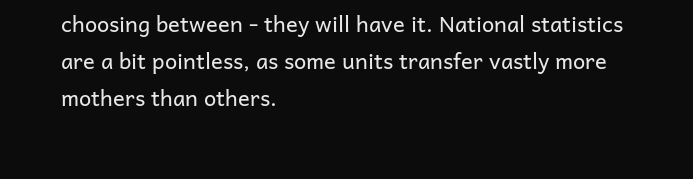choosing between - they will have it. National statistics are a bit pointless, as some units transfer vastly more mothers than others.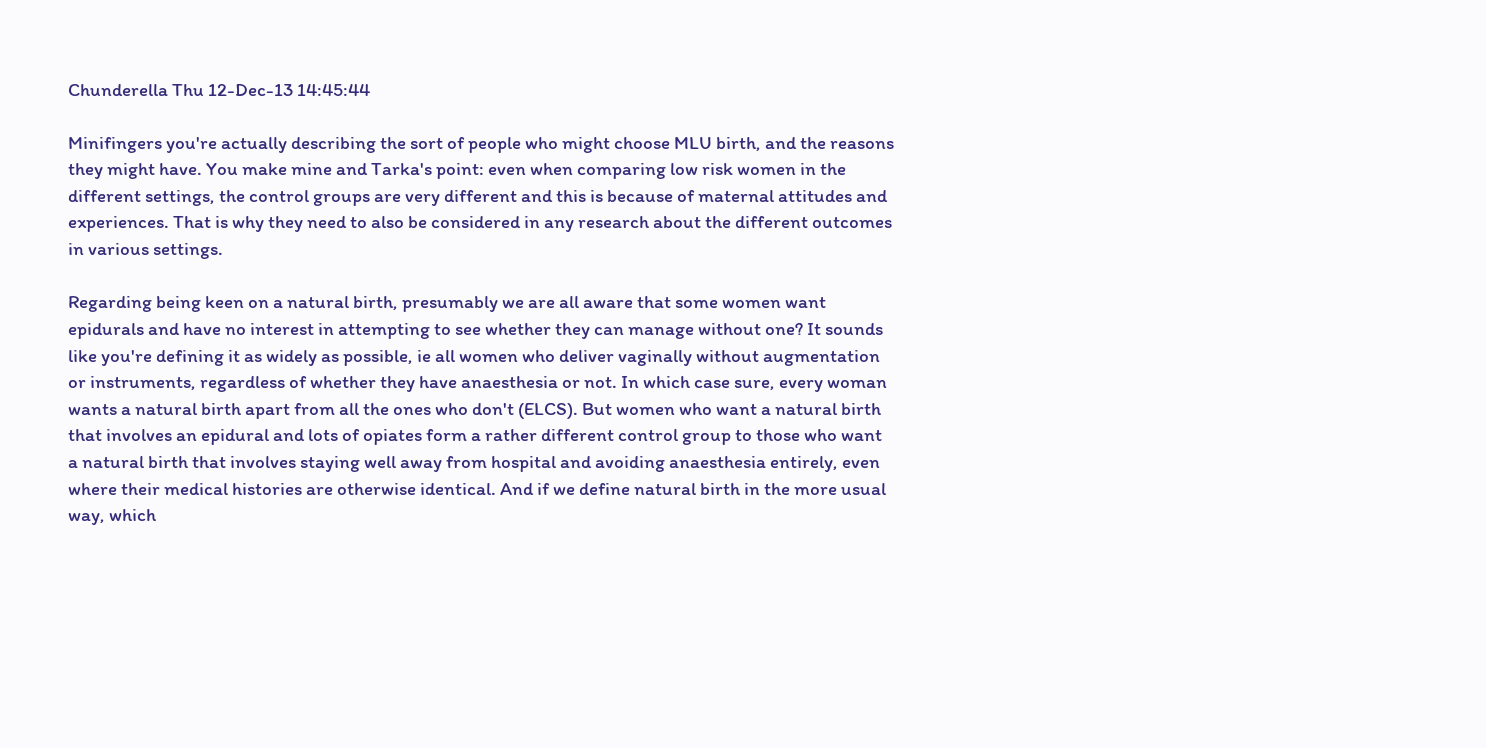Chunderella Thu 12-Dec-13 14:45:44

Minifingers you're actually describing the sort of people who might choose MLU birth, and the reasons they might have. You make mine and Tarka's point: even when comparing low risk women in the different settings, the control groups are very different and this is because of maternal attitudes and experiences. That is why they need to also be considered in any research about the different outcomes in various settings.

Regarding being keen on a natural birth, presumably we are all aware that some women want epidurals and have no interest in attempting to see whether they can manage without one? It sounds like you're defining it as widely as possible, ie all women who deliver vaginally without augmentation or instruments, regardless of whether they have anaesthesia or not. In which case sure, every woman wants a natural birth apart from all the ones who don't (ELCS). But women who want a natural birth that involves an epidural and lots of opiates form a rather different control group to those who want a natural birth that involves staying well away from hospital and avoiding anaesthesia entirely, even where their medical histories are otherwise identical. And if we define natural birth in the more usual way, which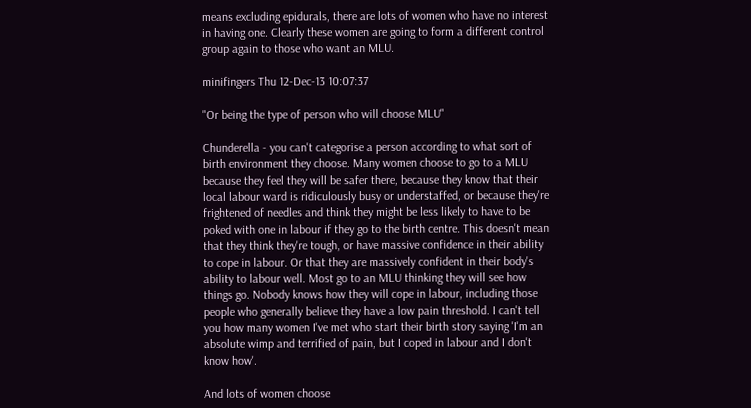means excluding epidurals, there are lots of women who have no interest in having one. Clearly these women are going to form a different control group again to those who want an MLU.

minifingers Thu 12-Dec-13 10:07:37

"Or being the type of person who will choose MLU"

Chunderella - you can't categorise a person according to what sort of birth environment they choose. Many women choose to go to a MLU because they feel they will be safer there, because they know that their local labour ward is ridiculously busy or understaffed, or because they're frightened of needles and think they might be less likely to have to be poked with one in labour if they go to the birth centre. This doesn't mean that they think they're tough, or have massive confidence in their ability to cope in labour. Or that they are massively confident in their body's ability to labour well. Most go to an MLU thinking they will see how things go. Nobody knows how they will cope in labour, including those people who generally believe they have a low pain threshold. I can't tell you how many women I've met who start their birth story saying 'I'm an absolute wimp and terrified of pain, but I coped in labour and I don't know how'.

And lots of women choose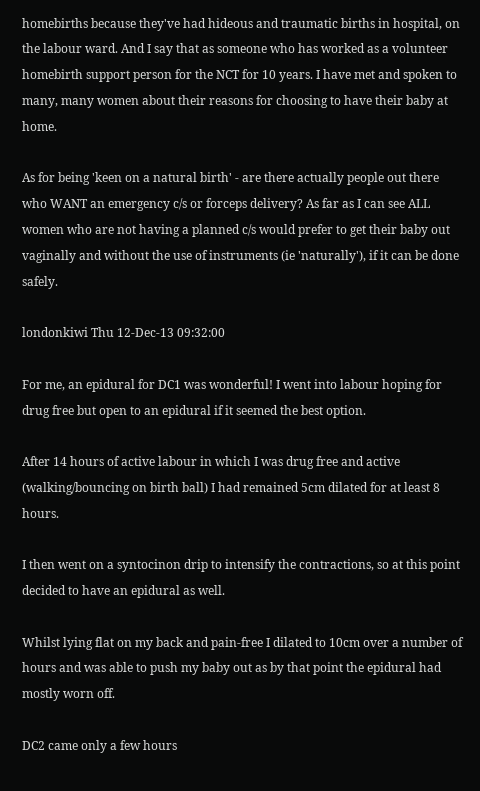homebirths because they've had hideous and traumatic births in hospital, on the labour ward. And I say that as someone who has worked as a volunteer homebirth support person for the NCT for 10 years. I have met and spoken to many, many women about their reasons for choosing to have their baby at home.

As for being 'keen on a natural birth' - are there actually people out there who WANT an emergency c/s or forceps delivery? As far as I can see ALL women who are not having a planned c/s would prefer to get their baby out vaginally and without the use of instruments (ie 'naturally'), if it can be done safely.

londonkiwi Thu 12-Dec-13 09:32:00

For me, an epidural for DC1 was wonderful! I went into labour hoping for drug free but open to an epidural if it seemed the best option.

After 14 hours of active labour in which I was drug free and active (walking/bouncing on birth ball) I had remained 5cm dilated for at least 8 hours.

I then went on a syntocinon drip to intensify the contractions, so at this point decided to have an epidural as well.

Whilst lying flat on my back and pain-free I dilated to 10cm over a number of hours and was able to push my baby out as by that point the epidural had mostly worn off.

DC2 came only a few hours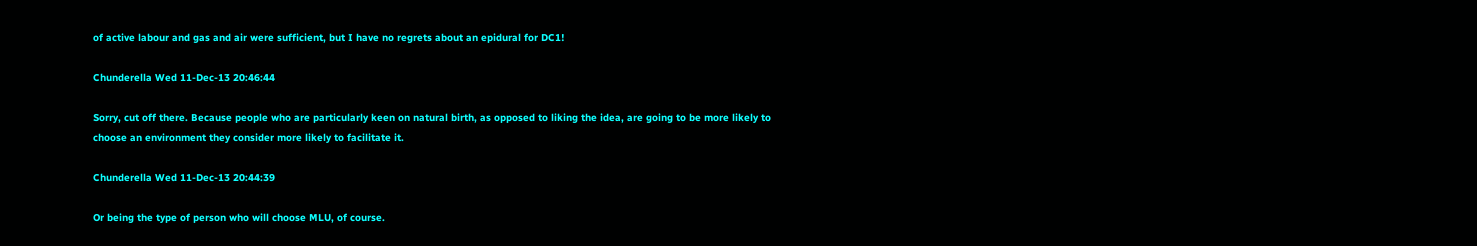of active labour and gas and air were sufficient, but I have no regrets about an epidural for DC1!

Chunderella Wed 11-Dec-13 20:46:44

Sorry, cut off there. Because people who are particularly keen on natural birth, as opposed to liking the idea, are going to be more likely to choose an environment they consider more likely to facilitate it.

Chunderella Wed 11-Dec-13 20:44:39

Or being the type of person who will choose MLU, of course.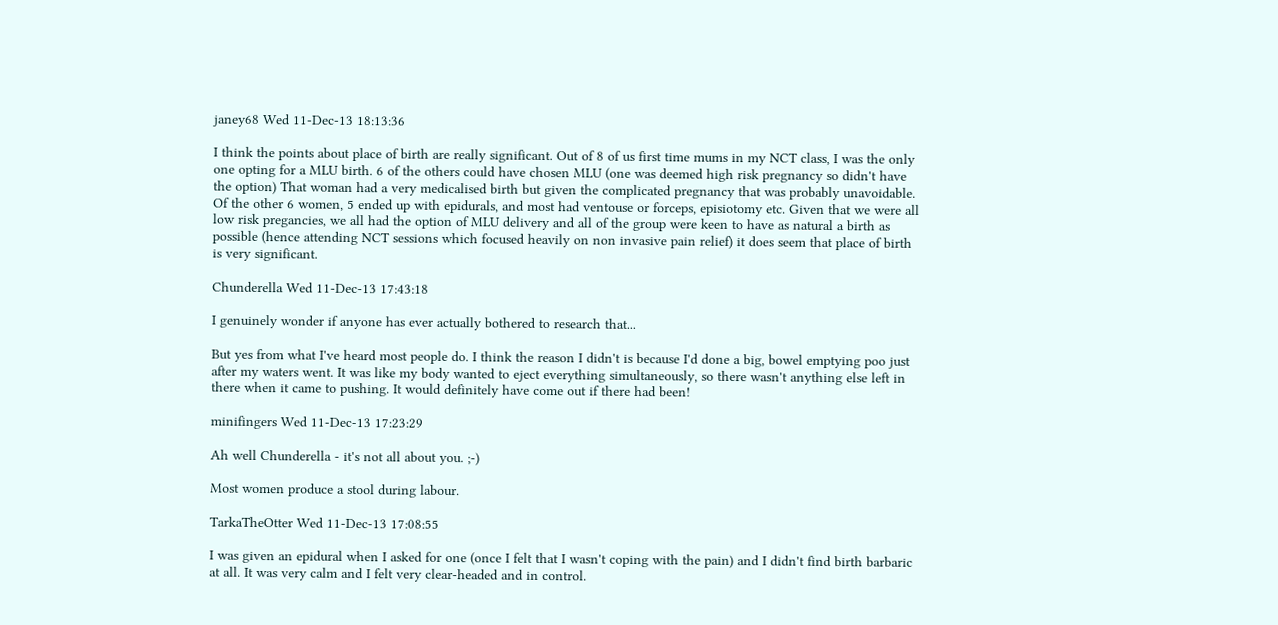janey68 Wed 11-Dec-13 18:13:36

I think the points about place of birth are really significant. Out of 8 of us first time mums in my NCT class, I was the only one opting for a MLU birth. 6 of the others could have chosen MLU (one was deemed high risk pregnancy so didn't have the option) That woman had a very medicalised birth but given the complicated pregnancy that was probably unavoidable. Of the other 6 women, 5 ended up with epidurals, and most had ventouse or forceps, episiotomy etc. Given that we were all low risk pregancies, we all had the option of MLU delivery and all of the group were keen to have as natural a birth as possible (hence attending NCT sessions which focused heavily on non invasive pain relief) it does seem that place of birth is very significant.

Chunderella Wed 11-Dec-13 17:43:18

I genuinely wonder if anyone has ever actually bothered to research that...

But yes from what I've heard most people do. I think the reason I didn't is because I'd done a big, bowel emptying poo just after my waters went. It was like my body wanted to eject everything simultaneously, so there wasn't anything else left in there when it came to pushing. It would definitely have come out if there had been!

minifingers Wed 11-Dec-13 17:23:29

Ah well Chunderella - it's not all about you. ;-)

Most women produce a stool during labour.

TarkaTheOtter Wed 11-Dec-13 17:08:55

I was given an epidural when I asked for one (once I felt that I wasn't coping with the pain) and I didn't find birth barbaric at all. It was very calm and I felt very clear-headed and in control.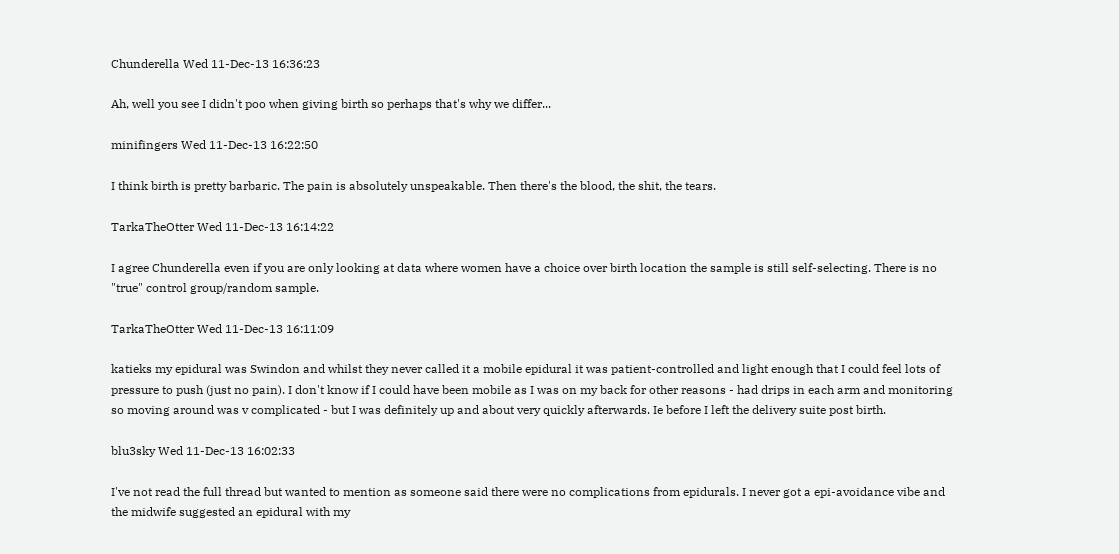Chunderella Wed 11-Dec-13 16:36:23

Ah, well you see I didn't poo when giving birth so perhaps that's why we differ...

minifingers Wed 11-Dec-13 16:22:50

I think birth is pretty barbaric. The pain is absolutely unspeakable. Then there's the blood, the shit, the tears.

TarkaTheOtter Wed 11-Dec-13 16:14:22

I agree Chunderella even if you are only looking at data where women have a choice over birth location the sample is still self-selecting. There is no "true" control group/random sample.

TarkaTheOtter Wed 11-Dec-13 16:11:09

katieks my epidural was Swindon and whilst they never called it a mobile epidural it was patient-controlled and light enough that I could feel lots of pressure to push (just no pain). I don't know if I could have been mobile as I was on my back for other reasons - had drips in each arm and monitoring so moving around was v complicated - but I was definitely up and about very quickly afterwards. Ie before I left the delivery suite post birth.

blu3sky Wed 11-Dec-13 16:02:33

I've not read the full thread but wanted to mention as someone said there were no complications from epidurals. I never got a epi-avoidance vibe and the midwife suggested an epidural with my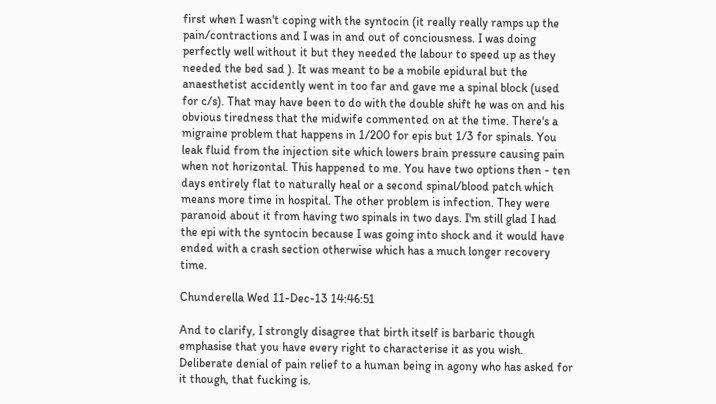first when I wasn't coping with the syntocin (it really really ramps up the pain/contractions and I was in and out of conciousness. I was doing perfectly well without it but they needed the labour to speed up as they needed the bed sad ). It was meant to be a mobile epidural but the anaesthetist accidently went in too far and gave me a spinal block (used for c/s). That may have been to do with the double shift he was on and his obvious tiredness that the midwife commented on at the time. There's a migraine problem that happens in 1/200 for epis but 1/3 for spinals. You leak fluid from the injection site which lowers brain pressure causing pain when not horizontal. This happened to me. You have two options then - ten days entirely flat to naturally heal or a second spinal/blood patch which means more time in hospital. The other problem is infection. They were paranoid about it from having two spinals in two days. I'm still glad I had the epi with the syntocin because I was going into shock and it would have ended with a crash section otherwise which has a much longer recovery time.

Chunderella Wed 11-Dec-13 14:46:51

And to clarify, I strongly disagree that birth itself is barbaric though emphasise that you have every right to characterise it as you wish. Deliberate denial of pain relief to a human being in agony who has asked for it though, that fucking is.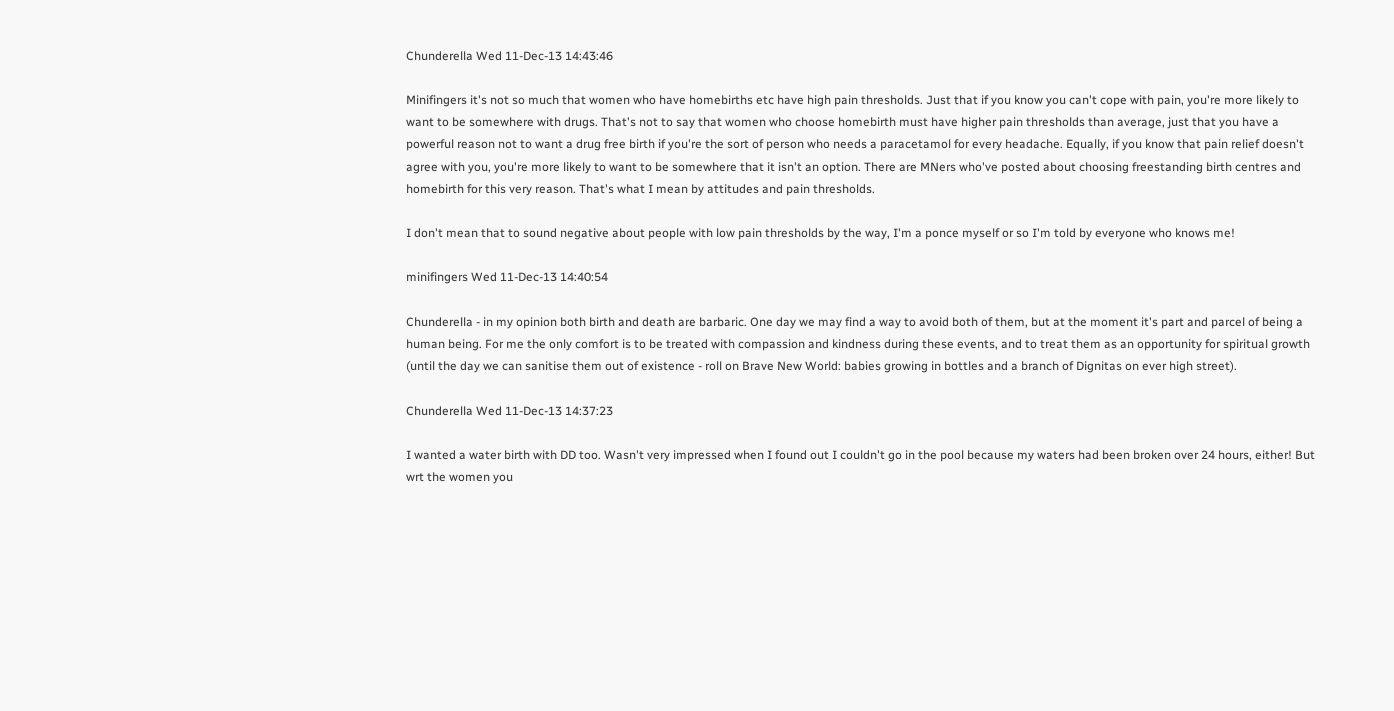Chunderella Wed 11-Dec-13 14:43:46

Minifingers it's not so much that women who have homebirths etc have high pain thresholds. Just that if you know you can't cope with pain, you're more likely to want to be somewhere with drugs. That's not to say that women who choose homebirth must have higher pain thresholds than average, just that you have a powerful reason not to want a drug free birth if you're the sort of person who needs a paracetamol for every headache. Equally, if you know that pain relief doesn't agree with you, you're more likely to want to be somewhere that it isn't an option. There are MNers who've posted about choosing freestanding birth centres and homebirth for this very reason. That's what I mean by attitudes and pain thresholds.

I don't mean that to sound negative about people with low pain thresholds by the way, I'm a ponce myself or so I'm told by everyone who knows me!

minifingers Wed 11-Dec-13 14:40:54

Chunderella - in my opinion both birth and death are barbaric. One day we may find a way to avoid both of them, but at the moment it's part and parcel of being a human being. For me the only comfort is to be treated with compassion and kindness during these events, and to treat them as an opportunity for spiritual growth (until the day we can sanitise them out of existence - roll on Brave New World: babies growing in bottles and a branch of Dignitas on ever high street).

Chunderella Wed 11-Dec-13 14:37:23

I wanted a water birth with DD too. Wasn't very impressed when I found out I couldn't go in the pool because my waters had been broken over 24 hours, either! But wrt the women you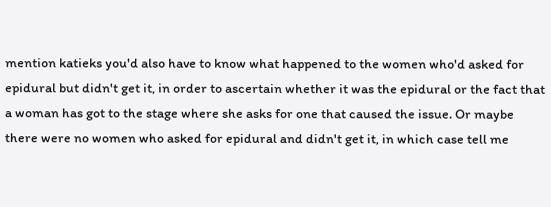mention katieks you'd also have to know what happened to the women who'd asked for epidural but didn't get it, in order to ascertain whether it was the epidural or the fact that a woman has got to the stage where she asks for one that caused the issue. Or maybe there were no women who asked for epidural and didn't get it, in which case tell me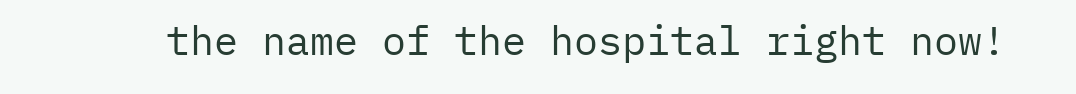the name of the hospital right now!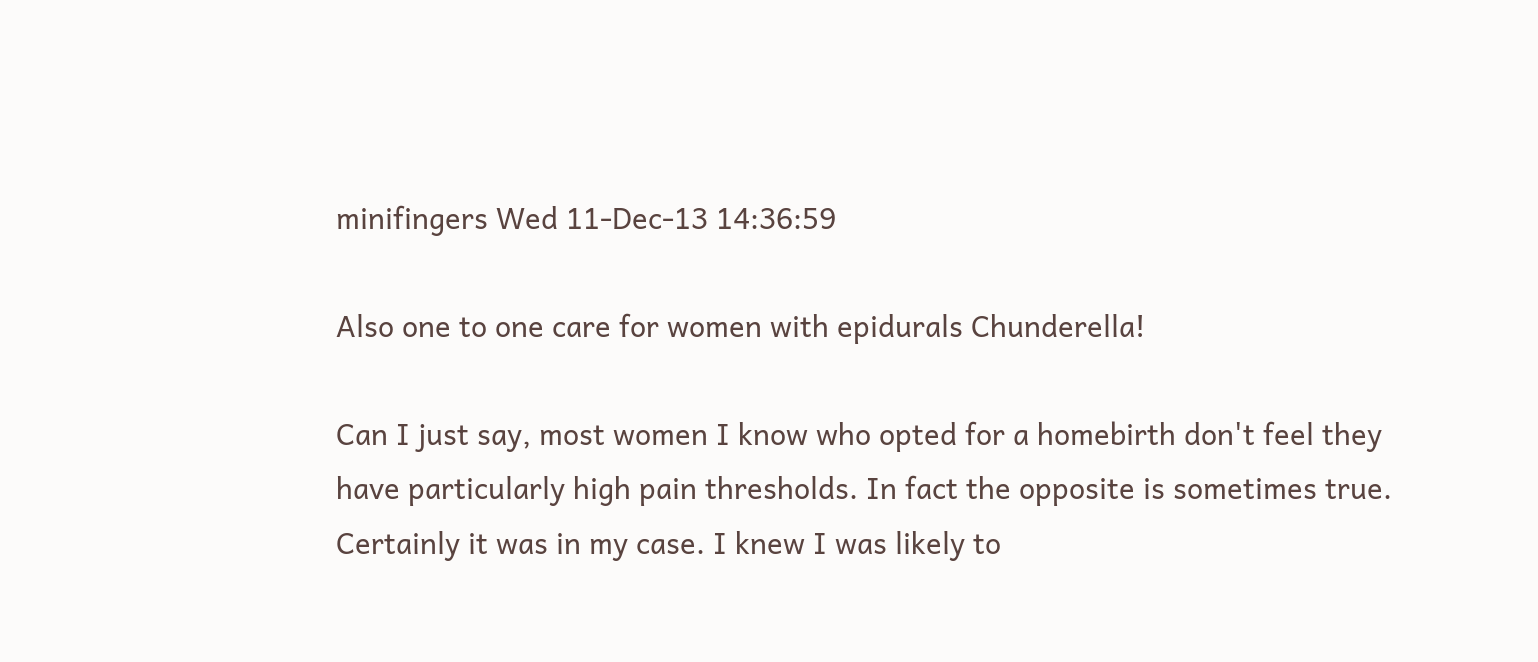minifingers Wed 11-Dec-13 14:36:59

Also one to one care for women with epidurals Chunderella!

Can I just say, most women I know who opted for a homebirth don't feel they have particularly high pain thresholds. In fact the opposite is sometimes true. Certainly it was in my case. I knew I was likely to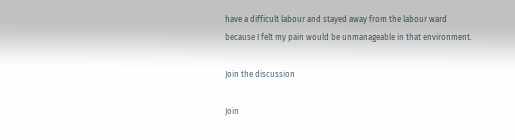have a difficult labour and stayed away from the labour ward because I felt my pain would be unmanageable in that environment.

Join the discussion

Join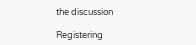the discussion

Registering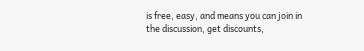is free, easy, and means you can join in the discussion, get discounts,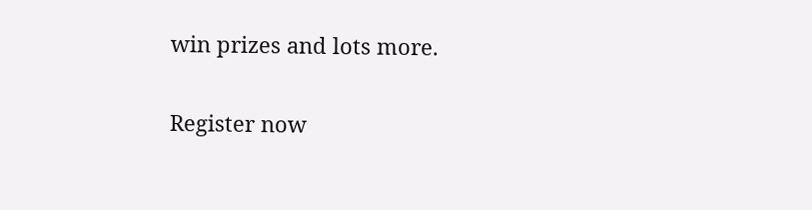win prizes and lots more.

Register now